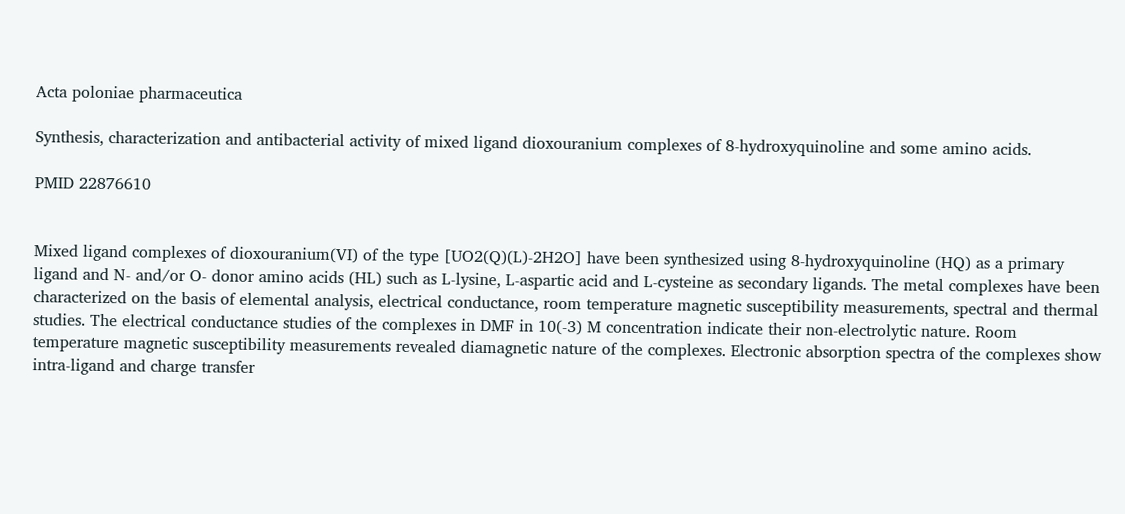Acta poloniae pharmaceutica

Synthesis, characterization and antibacterial activity of mixed ligand dioxouranium complexes of 8-hydroxyquinoline and some amino acids.

PMID 22876610


Mixed ligand complexes of dioxouranium(VI) of the type [UO2(Q)(L)-2H2O] have been synthesized using 8-hydroxyquinoline (HQ) as a primary ligand and N- and/or O- donor amino acids (HL) such as L-lysine, L-aspartic acid and L-cysteine as secondary ligands. The metal complexes have been characterized on the basis of elemental analysis, electrical conductance, room temperature magnetic susceptibility measurements, spectral and thermal studies. The electrical conductance studies of the complexes in DMF in 10(-3) M concentration indicate their non-electrolytic nature. Room temperature magnetic susceptibility measurements revealed diamagnetic nature of the complexes. Electronic absorption spectra of the complexes show intra-ligand and charge transfer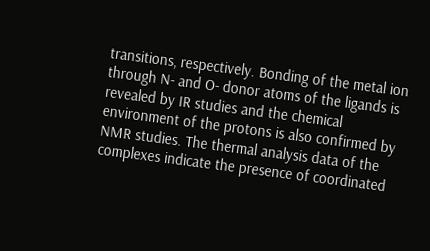transitions, respectively. Bonding of the metal ion through N- and O- donor atoms of the ligands is revealed by IR studies and the chemical environment of the protons is also confirmed by NMR studies. The thermal analysis data of the complexes indicate the presence of coordinated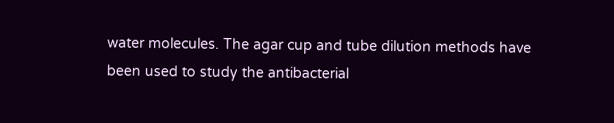water molecules. The agar cup and tube dilution methods have been used to study the antibacterial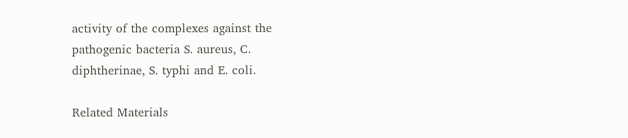activity of the complexes against the pathogenic bacteria S. aureus, C. diphtherinae, S. typhi and E. coli.

Related Materials